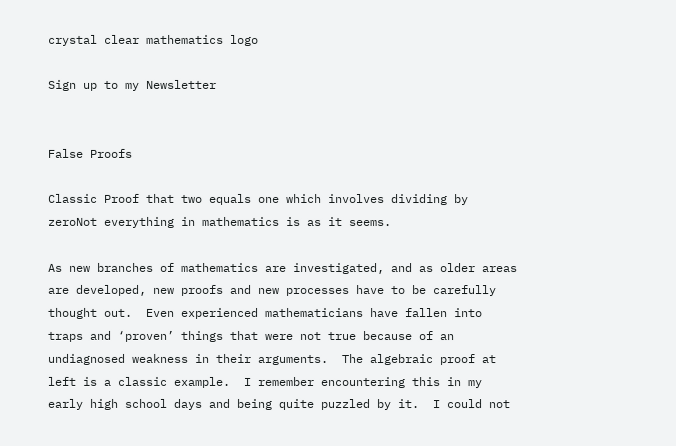crystal clear mathematics logo

Sign up to my Newsletter


False Proofs

Classic Proof that two equals one which involves dividing by zeroNot everything in mathematics is as it seems.

As new branches of mathematics are investigated, and as older areas are developed, new proofs and new processes have to be carefully thought out.  Even experienced mathematicians have fallen into traps and ‘proven’ things that were not true because of an undiagnosed weakness in their arguments.  The algebraic proof at left is a classic example.  I remember encountering this in my early high school days and being quite puzzled by it.  I could not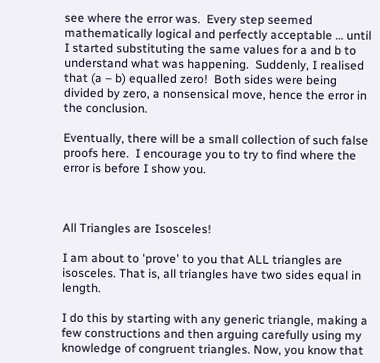see where the error was.  Every step seemed mathematically logical and perfectly acceptable … until I started substituting the same values for a and b to understand what was happening.  Suddenly, I realised that (a – b) equalled zero!  Both sides were being divided by zero, a nonsensical move, hence the error in the conclusion.

Eventually, there will be a small collection of such false proofs here.  I encourage you to try to find where the error is before I show you.



All Triangles are Isosceles!

I am about to 'prove' to you that ALL triangles are isosceles. That is, all triangles have two sides equal in length.

I do this by starting with any generic triangle, making a few constructions and then arguing carefully using my knowledge of congruent triangles. Now, you know that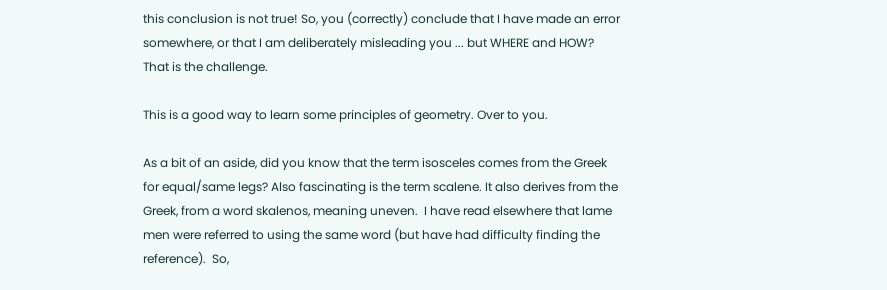this conclusion is not true! So, you (correctly) conclude that I have made an error somewhere, or that I am deliberately misleading you ... but WHERE and HOW? That is the challenge.

This is a good way to learn some principles of geometry. Over to you.

As a bit of an aside, did you know that the term isosceles comes from the Greek for equal/same legs? Also fascinating is the term scalene. It also derives from the Greek, from a word skalenos, meaning uneven.  I have read elsewhere that lame men were referred to using the same word (but have had difficulty finding the reference).  So,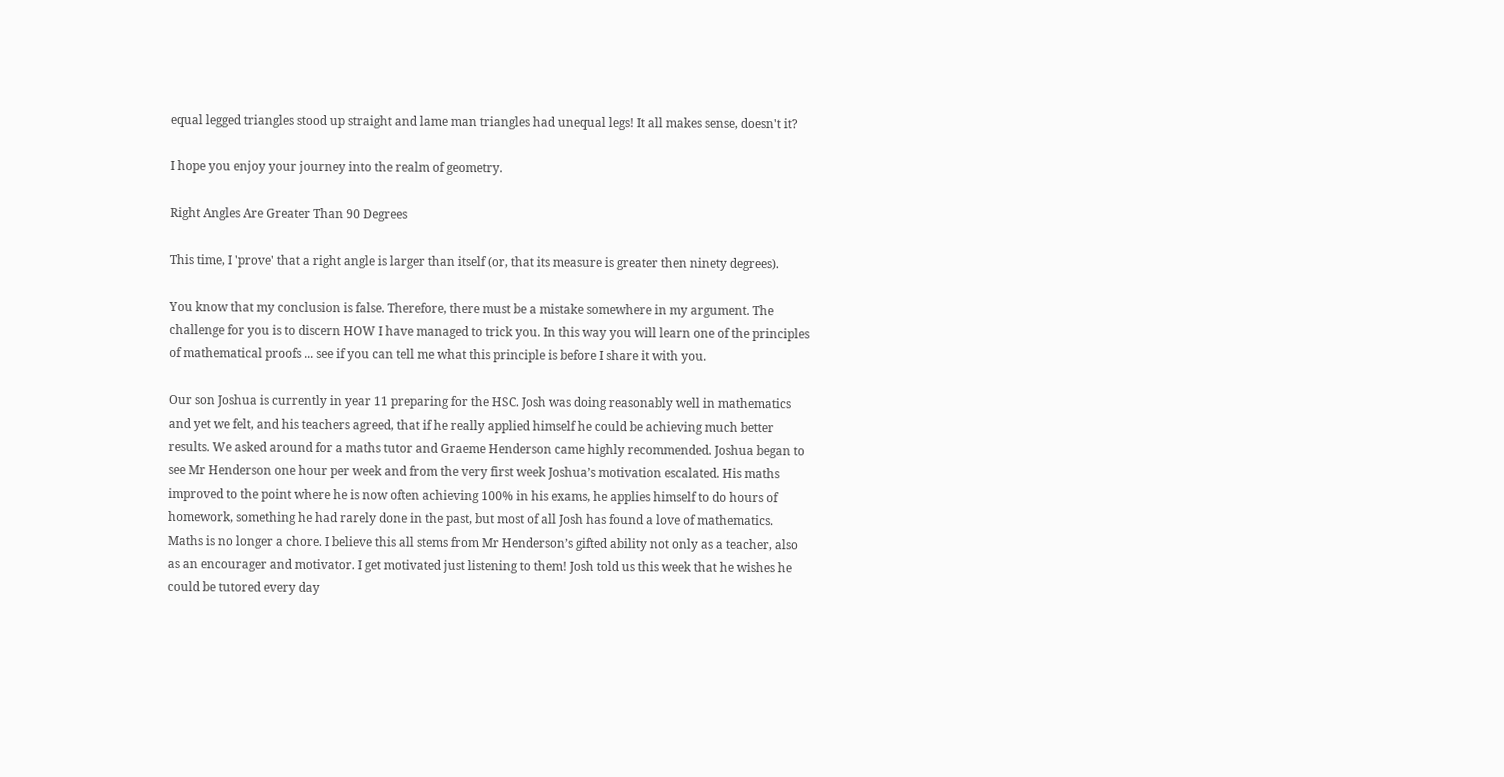equal legged triangles stood up straight and lame man triangles had unequal legs! It all makes sense, doesn't it?

I hope you enjoy your journey into the realm of geometry.

Right Angles Are Greater Than 90 Degrees

This time, I 'prove' that a right angle is larger than itself (or, that its measure is greater then ninety degrees).

You know that my conclusion is false. Therefore, there must be a mistake somewhere in my argument. The challenge for you is to discern HOW I have managed to trick you. In this way you will learn one of the principles of mathematical proofs ... see if you can tell me what this principle is before I share it with you.

Our son Joshua is currently in year 11 preparing for the HSC. Josh was doing reasonably well in mathematics and yet we felt, and his teachers agreed, that if he really applied himself he could be achieving much better results. We asked around for a maths tutor and Graeme Henderson came highly recommended. Joshua began to see Mr Henderson one hour per week and from the very first week Joshua’s motivation escalated. His maths improved to the point where he is now often achieving 100% in his exams, he applies himself to do hours of homework, something he had rarely done in the past, but most of all Josh has found a love of mathematics. Maths is no longer a chore. I believe this all stems from Mr Henderson’s gifted ability not only as a teacher, also as an encourager and motivator. I get motivated just listening to them! Josh told us this week that he wishes he could be tutored every day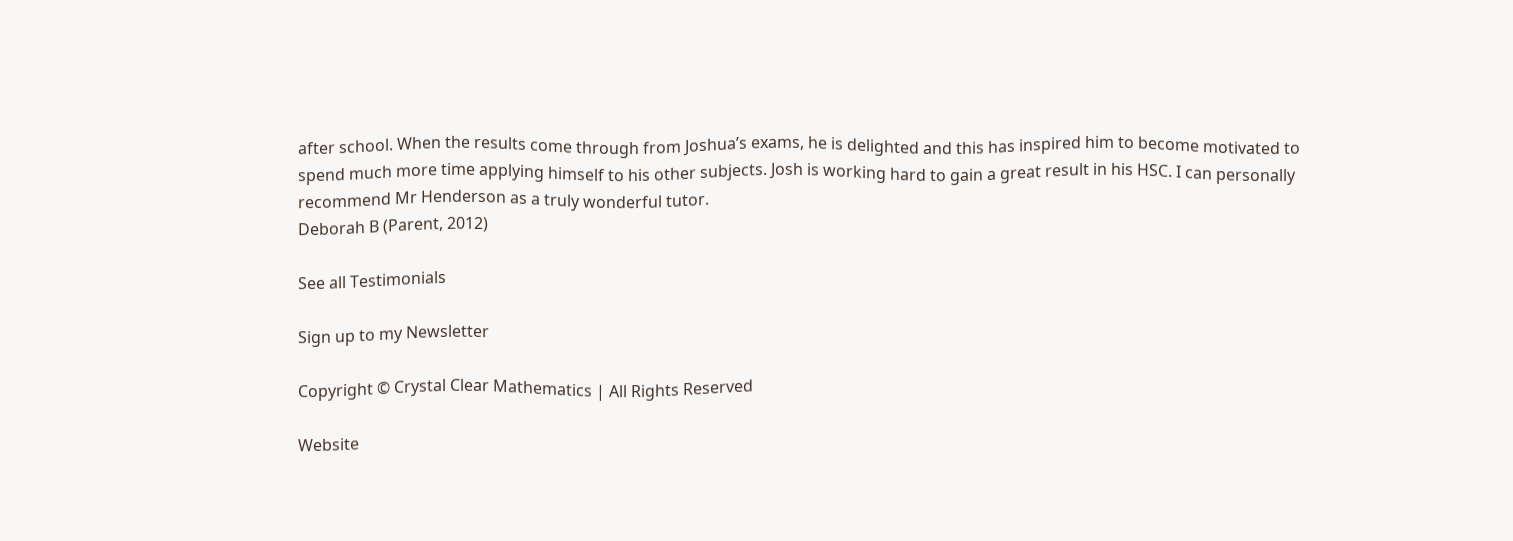after school. When the results come through from Joshua’s exams, he is delighted and this has inspired him to become motivated to spend much more time applying himself to his other subjects. Josh is working hard to gain a great result in his HSC. I can personally recommend Mr Henderson as a truly wonderful tutor.
Deborah B (Parent, 2012)

See all Testimonials

Sign up to my Newsletter

Copyright © Crystal Clear Mathematics | All Rights Reserved

Website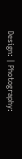Design: | Photography: